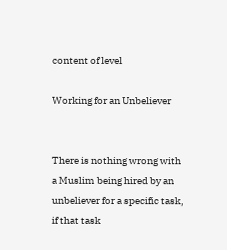content of level

Working for an Unbeliever


There is nothing wrong with a Muslim being hired by an unbeliever for a specific task, if that task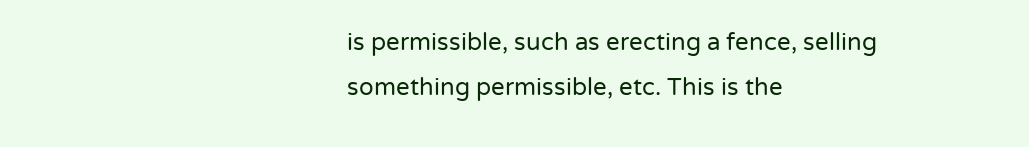is permissible, such as erecting a fence, selling something permissible, etc. This is the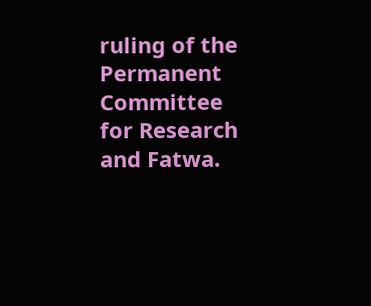ruling of the Permanent Committee for Research and Fatwa.